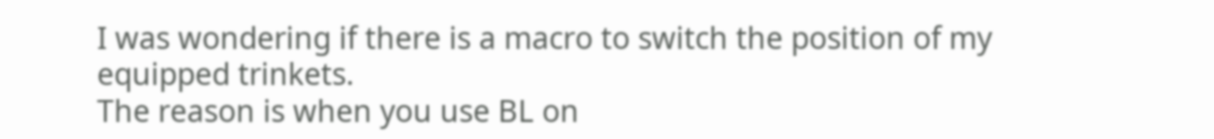I was wondering if there is a macro to switch the position of my equipped trinkets.
The reason is when you use BL on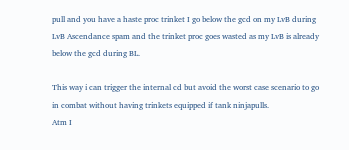pull and you have a haste proc trinket I go below the gcd on my LvB during LvB Ascendance spam and the trinket proc goes wasted as my LvB is already below the gcd during BL.

This way i can trigger the internal cd but avoid the worst case scenario to go in combat without having trinkets equipped if tank ninjapulls.
Atm I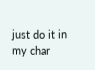just do it in my char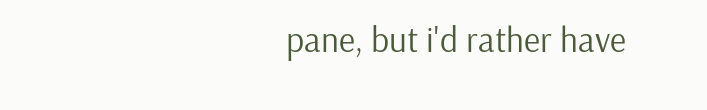pane, but i'd rather have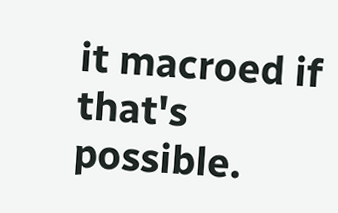it macroed if that's possible.